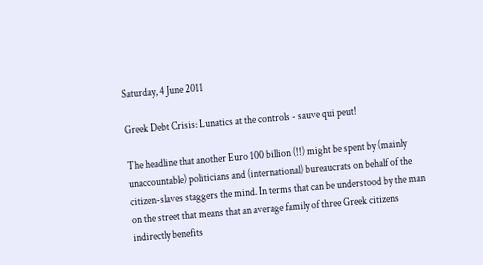Saturday, 4 June 2011

Greek Debt Crisis: Lunatics at the controls - sauve qui peut!

The headline that another Euro 100 billion (!!) might be spent by (mainly unaccountable) politicians and (international) bureaucrats on behalf of the citizen-slaves staggers the mind. In terms that can be understood by the man on the street that means that an average family of three Greek citizens indirectly benefits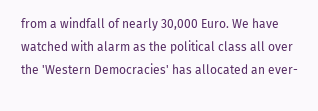from a windfall of nearly 30,000 Euro. We have watched with alarm as the political class all over the 'Western Democracies' has allocated an ever-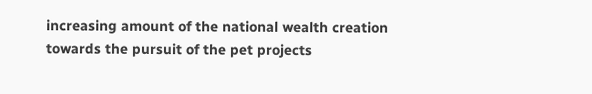increasing amount of the national wealth creation towards the pursuit of the pet projects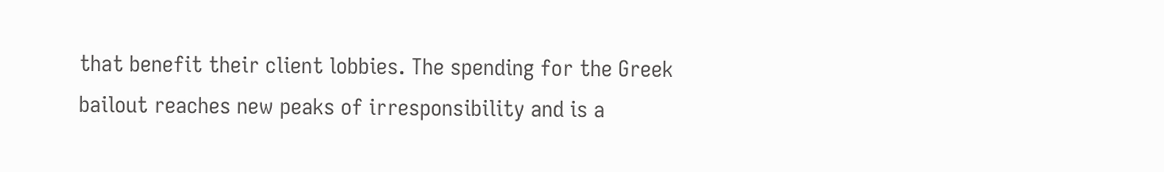that benefit their client lobbies. The spending for the Greek bailout reaches new peaks of irresponsibility and is a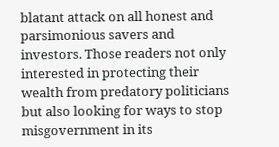blatant attack on all honest and parsimonious savers and investors. Those readers not only interested in protecting their wealth from predatory politicians but also looking for ways to stop misgovernment in its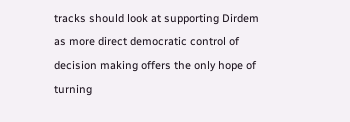tracks should look at supporting Dirdem as more direct democratic control of decision making offers the only hope of turning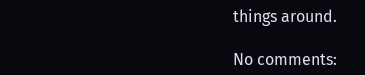things around.

No comments: